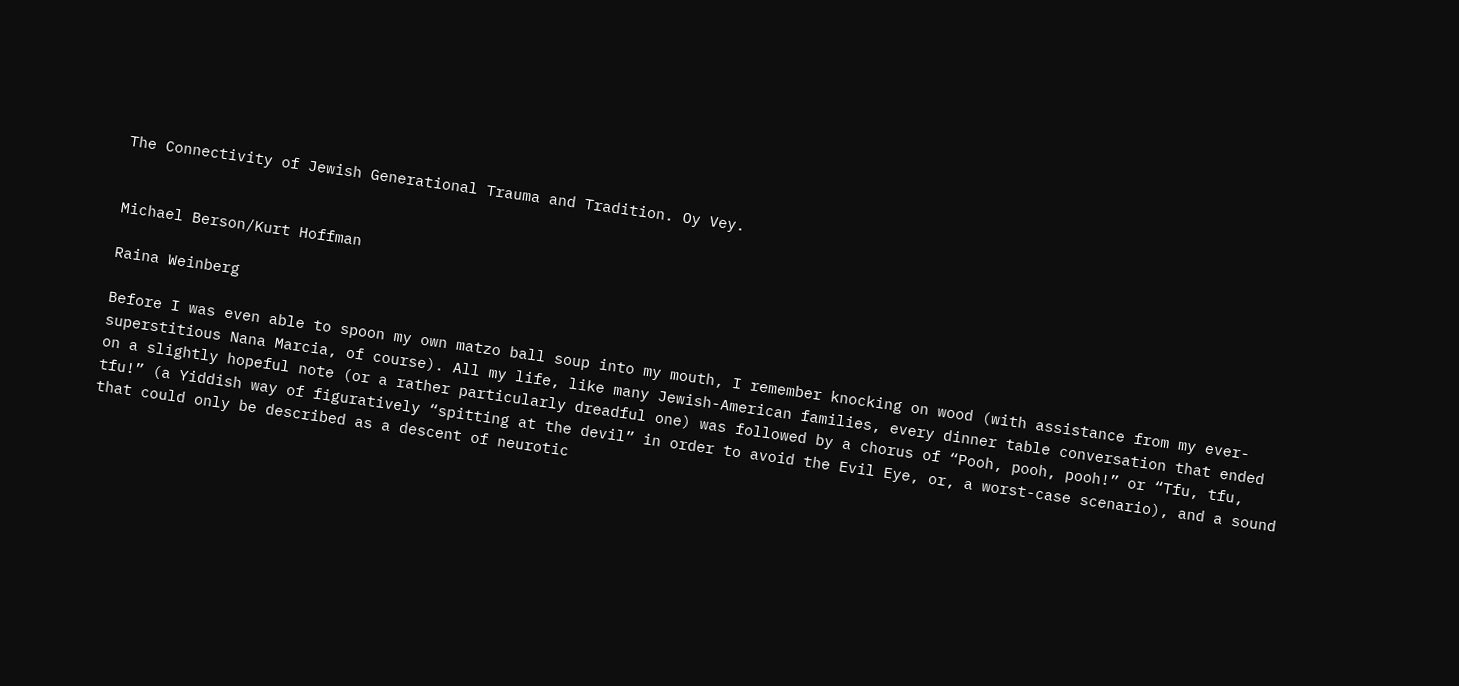The Connectivity of Jewish Generational Trauma and Tradition. Oy Vey.


Michael Berson/Kurt Hoffman

Raina Weinberg

Before I was even able to spoon my own matzo ball soup into my mouth, I remember knocking on wood (with assistance from my ever-superstitious Nana Marcia, of course). All my life, like many Jewish-American families, every dinner table conversation that ended on a slightly hopeful note (or a rather particularly dreadful one) was followed by a chorus of “Pooh, pooh, pooh!” or “Tfu, tfu, tfu!” (a Yiddish way of figuratively “spitting at the devil” in order to avoid the Evil Eye, or, a worst-case scenario), and a sound that could only be described as a descent of neurotic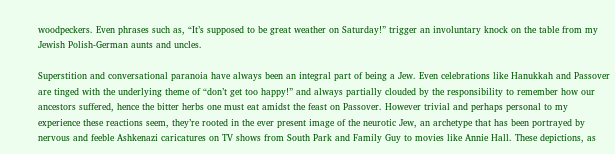woodpeckers. Even phrases such as, “It’s supposed to be great weather on Saturday!” trigger an involuntary knock on the table from my Jewish Polish-German aunts and uncles.

Superstition and conversational paranoia have always been an integral part of being a Jew. Even celebrations like Hanukkah and Passover are tinged with the underlying theme of “don’t get too happy!” and always partially clouded by the responsibility to remember how our ancestors suffered, hence the bitter herbs one must eat amidst the feast on Passover. However trivial and perhaps personal to my experience these reactions seem, they’re rooted in the ever present image of the neurotic Jew, an archetype that has been portrayed by nervous and feeble Ashkenazi caricatures on TV shows from South Park and Family Guy to movies like Annie Hall. These depictions, as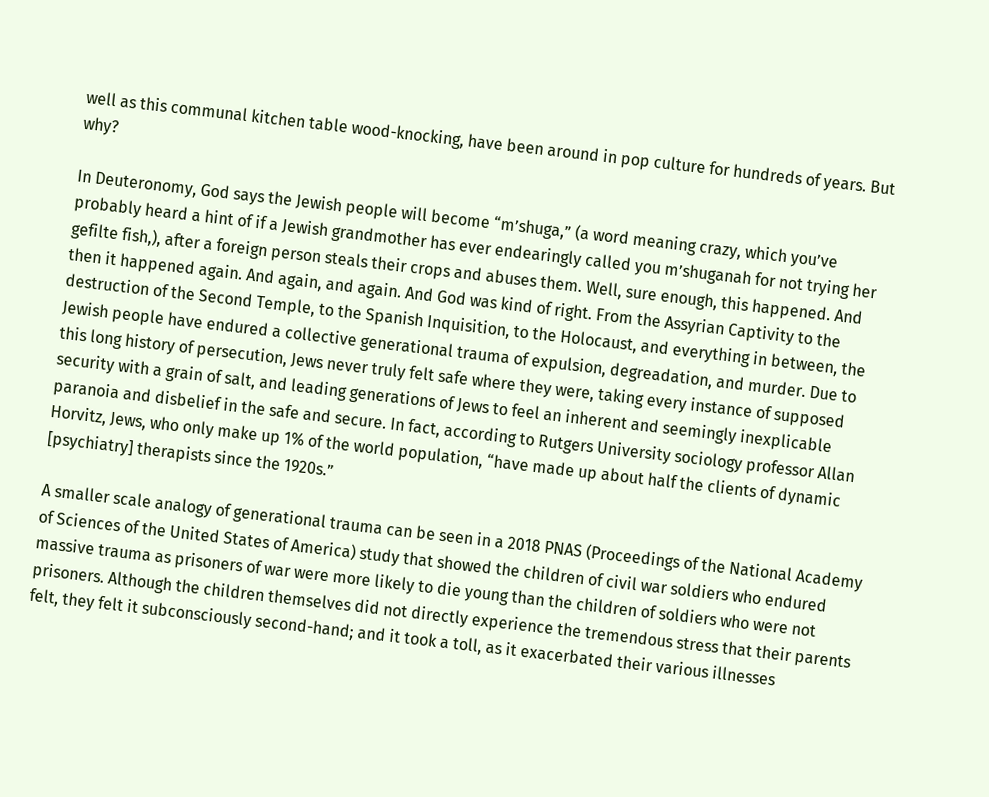well as this communal kitchen table wood-knocking, have been around in pop culture for hundreds of years. But why?

In Deuteronomy, God says the Jewish people will become “m’shuga,” (a word meaning crazy, which you’ve probably heard a hint of if a Jewish grandmother has ever endearingly called you m’shuganah for not trying her gefilte fish,), after a foreign person steals their crops and abuses them. Well, sure enough, this happened. And then it happened again. And again, and again. And God was kind of right. From the Assyrian Captivity to the destruction of the Second Temple, to the Spanish Inquisition, to the Holocaust, and everything in between, the Jewish people have endured a collective generational trauma of expulsion, degreadation, and murder. Due to this long history of persecution, Jews never truly felt safe where they were, taking every instance of supposed security with a grain of salt, and leading generations of Jews to feel an inherent and seemingly inexplicable paranoia and disbelief in the safe and secure. In fact, according to Rutgers University sociology professor Allan Horvitz, Jews, who only make up 1% of the world population, “have made up about half the clients of dynamic [psychiatry] therapists since the 1920s.”

A smaller scale analogy of generational trauma can be seen in a 2018 PNAS (Proceedings of the National Academy of Sciences of the United States of America) study that showed the children of civil war soldiers who endured massive trauma as prisoners of war were more likely to die young than the children of soldiers who were not prisoners. Although the children themselves did not directly experience the tremendous stress that their parents felt, they felt it subconsciously second-hand; and it took a toll, as it exacerbated their various illnesses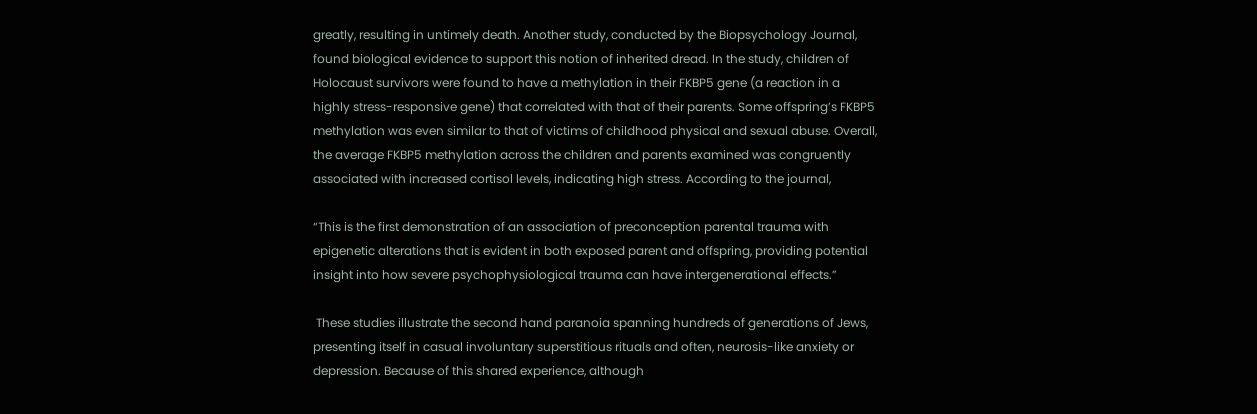greatly, resulting in untimely death. Another study, conducted by the Biopsychology Journal, found biological evidence to support this notion of inherited dread. In the study, children of Holocaust survivors were found to have a methylation in their FKBP5 gene (a reaction in a highly stress-responsive gene) that correlated with that of their parents. Some offspring’s FKBP5 methylation was even similar to that of victims of childhood physical and sexual abuse. Overall, the average FKBP5 methylation across the children and parents examined was congruently associated with increased cortisol levels, indicating high stress. According to the journal,

“This is the first demonstration of an association of preconception parental trauma with epigenetic alterations that is evident in both exposed parent and offspring, providing potential insight into how severe psychophysiological trauma can have intergenerational effects.”

 These studies illustrate the second hand paranoia spanning hundreds of generations of Jews, presenting itself in casual involuntary superstitious rituals and often, neurosis-like anxiety or depression. Because of this shared experience, although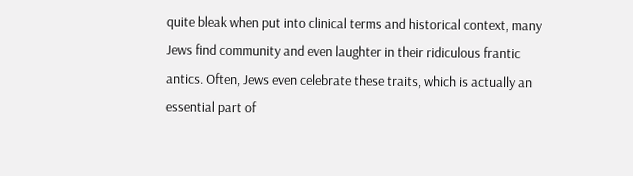quite bleak when put into clinical terms and historical context, many Jews find community and even laughter in their ridiculous frantic antics. Often, Jews even celebrate these traits, which is actually an essential part of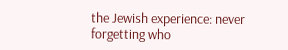the Jewish experience: never forgetting who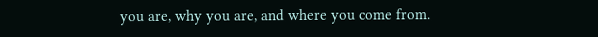you are, why you are, and where you come from.